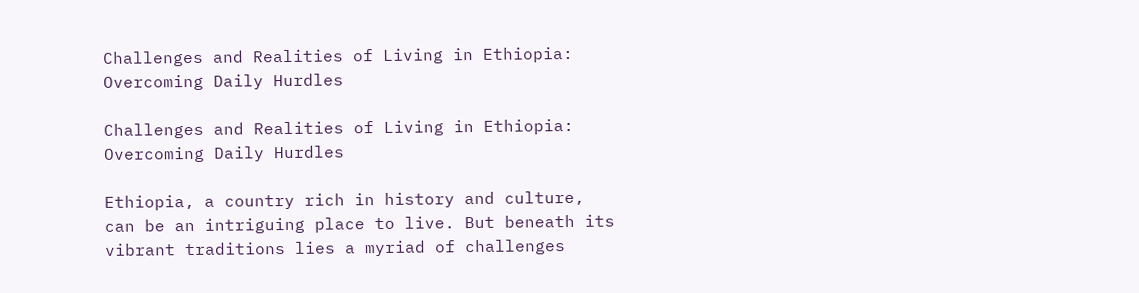Challenges and Realities of Living in Ethiopia: Overcoming Daily Hurdles

Challenges and Realities of Living in Ethiopia: Overcoming Daily Hurdles

Ethiopia, a country rich in history and culture, can be an intriguing place to live. But beneath its vibrant traditions lies a myriad of challenges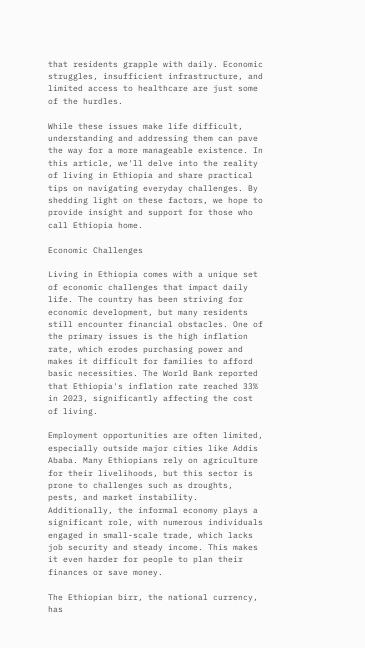that residents grapple with daily. Economic struggles, insufficient infrastructure, and limited access to healthcare are just some of the hurdles.

While these issues make life difficult, understanding and addressing them can pave the way for a more manageable existence. In this article, we'll delve into the reality of living in Ethiopia and share practical tips on navigating everyday challenges. By shedding light on these factors, we hope to provide insight and support for those who call Ethiopia home.

Economic Challenges

Living in Ethiopia comes with a unique set of economic challenges that impact daily life. The country has been striving for economic development, but many residents still encounter financial obstacles. One of the primary issues is the high inflation rate, which erodes purchasing power and makes it difficult for families to afford basic necessities. The World Bank reported that Ethiopia's inflation rate reached 33% in 2023, significantly affecting the cost of living.

Employment opportunities are often limited, especially outside major cities like Addis Ababa. Many Ethiopians rely on agriculture for their livelihoods, but this sector is prone to challenges such as droughts, pests, and market instability. Additionally, the informal economy plays a significant role, with numerous individuals engaged in small-scale trade, which lacks job security and steady income. This makes it even harder for people to plan their finances or save money.

The Ethiopian birr, the national currency, has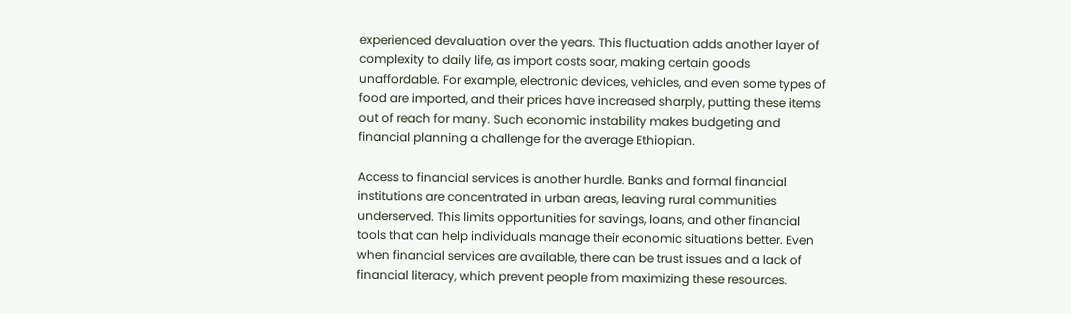experienced devaluation over the years. This fluctuation adds another layer of complexity to daily life, as import costs soar, making certain goods unaffordable. For example, electronic devices, vehicles, and even some types of food are imported, and their prices have increased sharply, putting these items out of reach for many. Such economic instability makes budgeting and financial planning a challenge for the average Ethiopian.

Access to financial services is another hurdle. Banks and formal financial institutions are concentrated in urban areas, leaving rural communities underserved. This limits opportunities for savings, loans, and other financial tools that can help individuals manage their economic situations better. Even when financial services are available, there can be trust issues and a lack of financial literacy, which prevent people from maximizing these resources.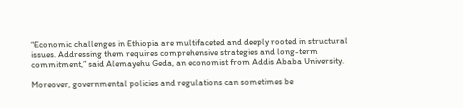“Economic challenges in Ethiopia are multifaceted and deeply rooted in structural issues. Addressing them requires comprehensive strategies and long-term commitment,” said Alemayehu Geda, an economist from Addis Ababa University.

Moreover, governmental policies and regulations can sometimes be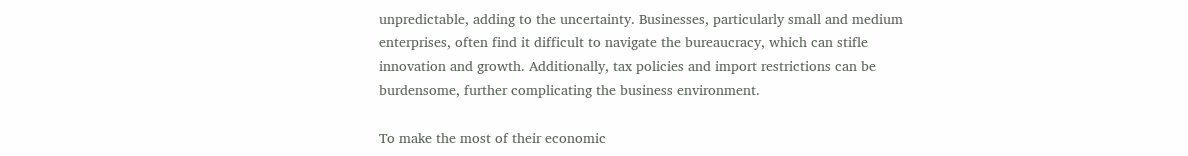unpredictable, adding to the uncertainty. Businesses, particularly small and medium enterprises, often find it difficult to navigate the bureaucracy, which can stifle innovation and growth. Additionally, tax policies and import restrictions can be burdensome, further complicating the business environment.

To make the most of their economic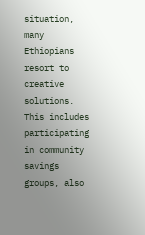situation, many Ethiopians resort to creative solutions. This includes participating in community savings groups, also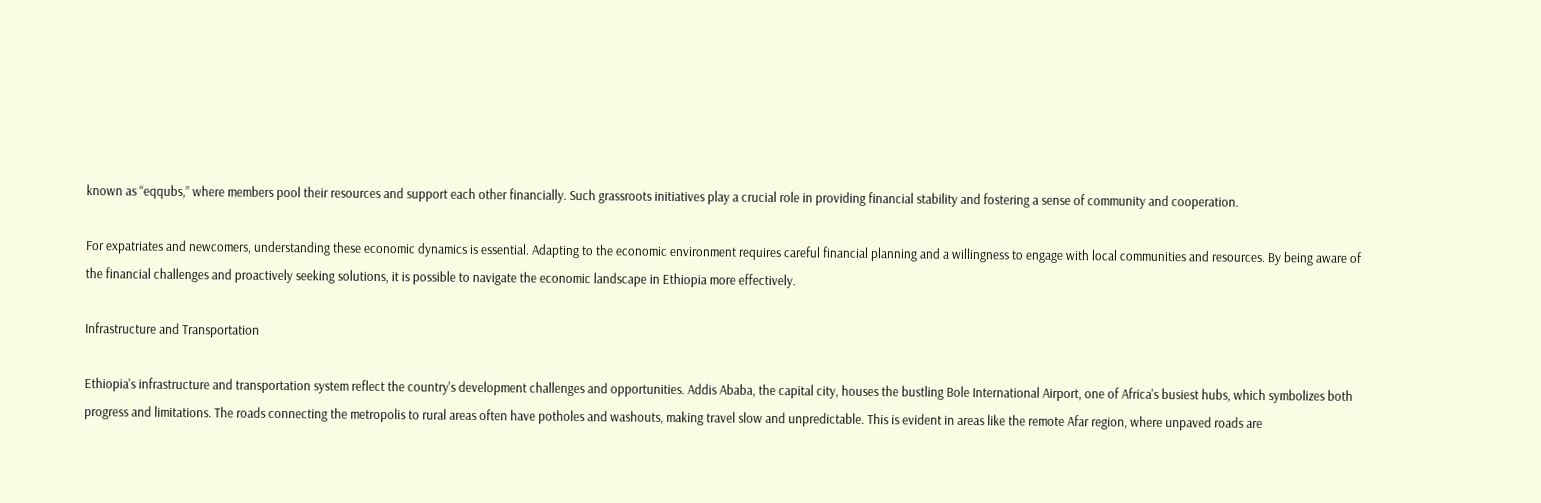known as “eqqubs,” where members pool their resources and support each other financially. Such grassroots initiatives play a crucial role in providing financial stability and fostering a sense of community and cooperation.

For expatriates and newcomers, understanding these economic dynamics is essential. Adapting to the economic environment requires careful financial planning and a willingness to engage with local communities and resources. By being aware of the financial challenges and proactively seeking solutions, it is possible to navigate the economic landscape in Ethiopia more effectively.

Infrastructure and Transportation

Ethiopia's infrastructure and transportation system reflect the country's development challenges and opportunities. Addis Ababa, the capital city, houses the bustling Bole International Airport, one of Africa's busiest hubs, which symbolizes both progress and limitations. The roads connecting the metropolis to rural areas often have potholes and washouts, making travel slow and unpredictable. This is evident in areas like the remote Afar region, where unpaved roads are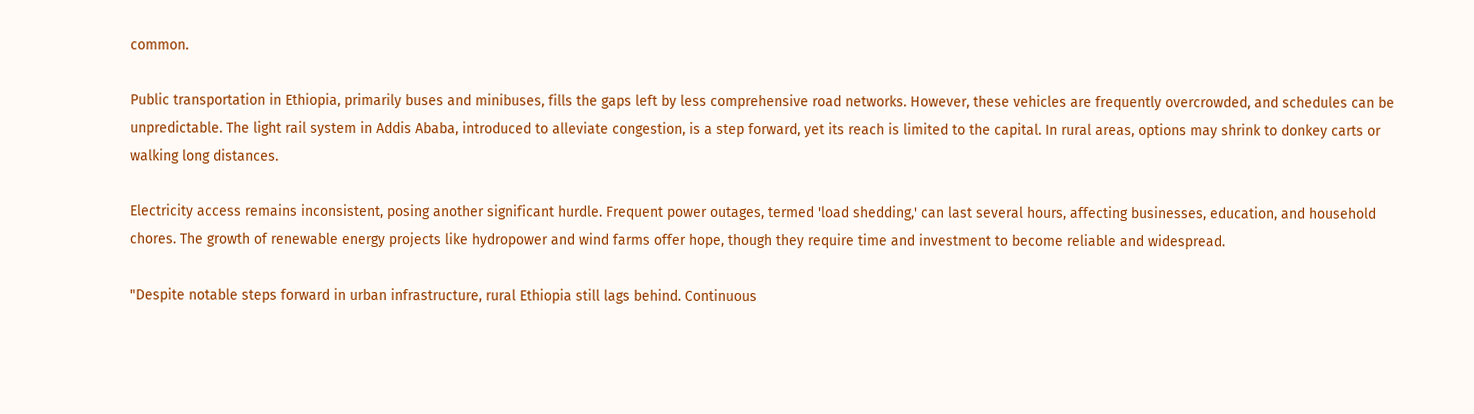common.

Public transportation in Ethiopia, primarily buses and minibuses, fills the gaps left by less comprehensive road networks. However, these vehicles are frequently overcrowded, and schedules can be unpredictable. The light rail system in Addis Ababa, introduced to alleviate congestion, is a step forward, yet its reach is limited to the capital. In rural areas, options may shrink to donkey carts or walking long distances.

Electricity access remains inconsistent, posing another significant hurdle. Frequent power outages, termed 'load shedding,' can last several hours, affecting businesses, education, and household chores. The growth of renewable energy projects like hydropower and wind farms offer hope, though they require time and investment to become reliable and widespread.

"Despite notable steps forward in urban infrastructure, rural Ethiopia still lags behind. Continuous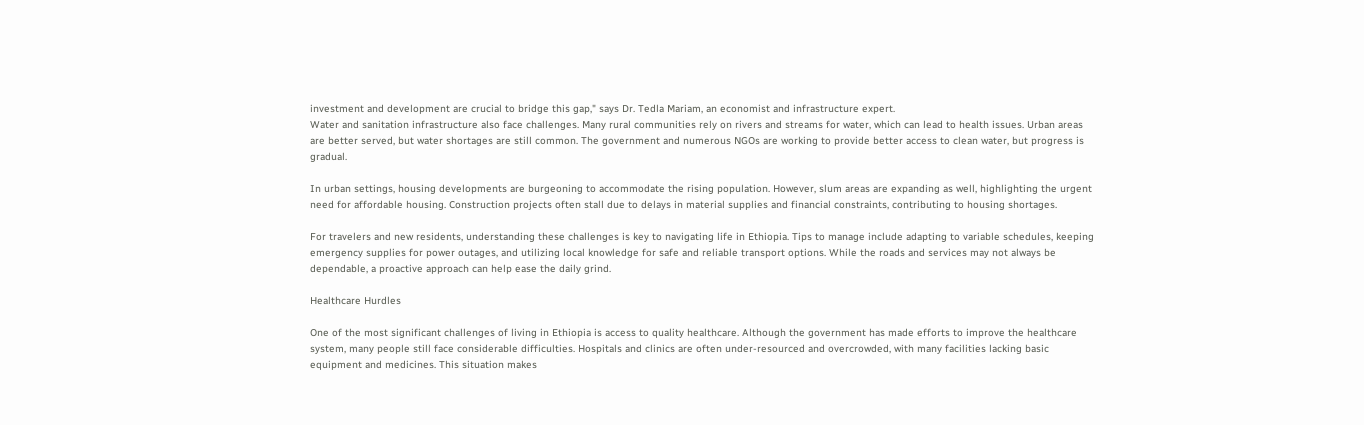investment and development are crucial to bridge this gap," says Dr. Tedla Mariam, an economist and infrastructure expert.
Water and sanitation infrastructure also face challenges. Many rural communities rely on rivers and streams for water, which can lead to health issues. Urban areas are better served, but water shortages are still common. The government and numerous NGOs are working to provide better access to clean water, but progress is gradual.

In urban settings, housing developments are burgeoning to accommodate the rising population. However, slum areas are expanding as well, highlighting the urgent need for affordable housing. Construction projects often stall due to delays in material supplies and financial constraints, contributing to housing shortages.

For travelers and new residents, understanding these challenges is key to navigating life in Ethiopia. Tips to manage include adapting to variable schedules, keeping emergency supplies for power outages, and utilizing local knowledge for safe and reliable transport options. While the roads and services may not always be dependable, a proactive approach can help ease the daily grind.

Healthcare Hurdles

One of the most significant challenges of living in Ethiopia is access to quality healthcare. Although the government has made efforts to improve the healthcare system, many people still face considerable difficulties. Hospitals and clinics are often under-resourced and overcrowded, with many facilities lacking basic equipment and medicines. This situation makes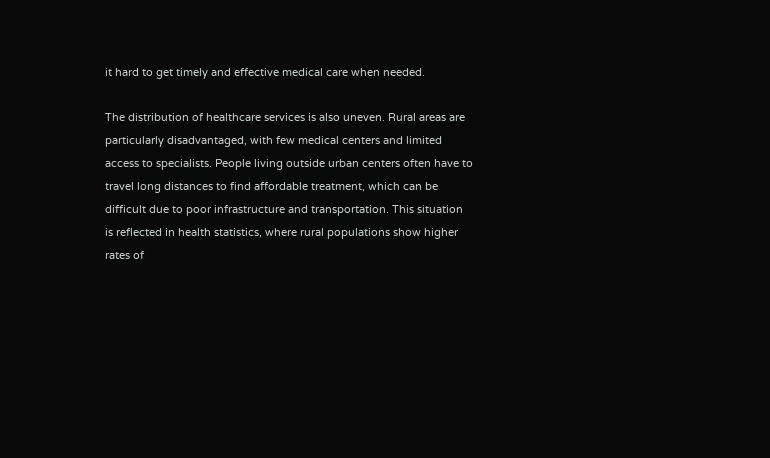it hard to get timely and effective medical care when needed.

The distribution of healthcare services is also uneven. Rural areas are particularly disadvantaged, with few medical centers and limited access to specialists. People living outside urban centers often have to travel long distances to find affordable treatment, which can be difficult due to poor infrastructure and transportation. This situation is reflected in health statistics, where rural populations show higher rates of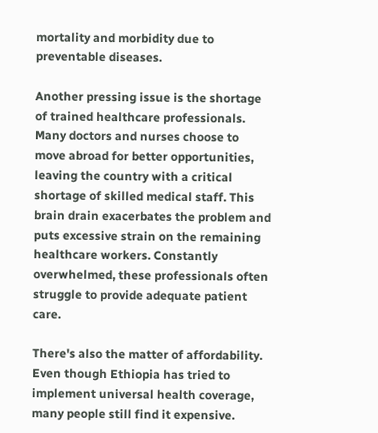mortality and morbidity due to preventable diseases.

Another pressing issue is the shortage of trained healthcare professionals. Many doctors and nurses choose to move abroad for better opportunities, leaving the country with a critical shortage of skilled medical staff. This brain drain exacerbates the problem and puts excessive strain on the remaining healthcare workers. Constantly overwhelmed, these professionals often struggle to provide adequate patient care.

There's also the matter of affordability. Even though Ethiopia has tried to implement universal health coverage, many people still find it expensive.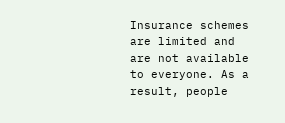Insurance schemes are limited and are not available to everyone. As a result, people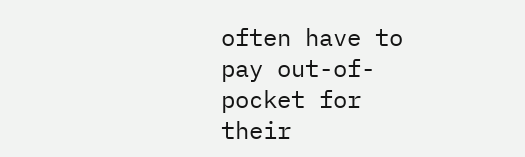often have to pay out-of-pocket for their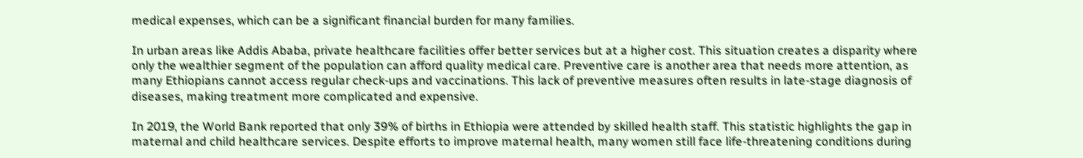medical expenses, which can be a significant financial burden for many families.

In urban areas like Addis Ababa, private healthcare facilities offer better services but at a higher cost. This situation creates a disparity where only the wealthier segment of the population can afford quality medical care. Preventive care is another area that needs more attention, as many Ethiopians cannot access regular check-ups and vaccinations. This lack of preventive measures often results in late-stage diagnosis of diseases, making treatment more complicated and expensive.

In 2019, the World Bank reported that only 39% of births in Ethiopia were attended by skilled health staff. This statistic highlights the gap in maternal and child healthcare services. Despite efforts to improve maternal health, many women still face life-threatening conditions during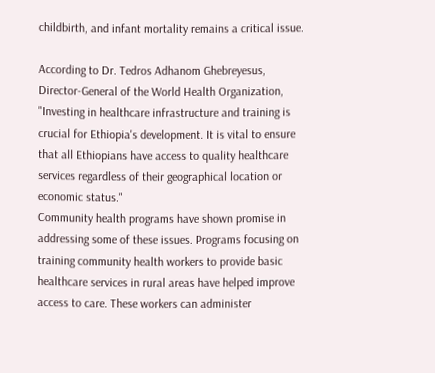childbirth, and infant mortality remains a critical issue.

According to Dr. Tedros Adhanom Ghebreyesus, Director-General of the World Health Organization, "Investing in healthcare infrastructure and training is crucial for Ethiopia's development. It is vital to ensure that all Ethiopians have access to quality healthcare services regardless of their geographical location or economic status."
Community health programs have shown promise in addressing some of these issues. Programs focusing on training community health workers to provide basic healthcare services in rural areas have helped improve access to care. These workers can administer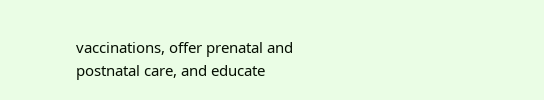vaccinations, offer prenatal and postnatal care, and educate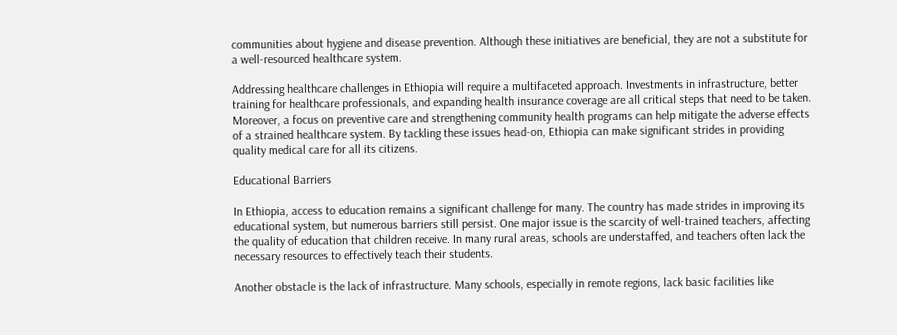communities about hygiene and disease prevention. Although these initiatives are beneficial, they are not a substitute for a well-resourced healthcare system.

Addressing healthcare challenges in Ethiopia will require a multifaceted approach. Investments in infrastructure, better training for healthcare professionals, and expanding health insurance coverage are all critical steps that need to be taken. Moreover, a focus on preventive care and strengthening community health programs can help mitigate the adverse effects of a strained healthcare system. By tackling these issues head-on, Ethiopia can make significant strides in providing quality medical care for all its citizens.

Educational Barriers

In Ethiopia, access to education remains a significant challenge for many. The country has made strides in improving its educational system, but numerous barriers still persist. One major issue is the scarcity of well-trained teachers, affecting the quality of education that children receive. In many rural areas, schools are understaffed, and teachers often lack the necessary resources to effectively teach their students.

Another obstacle is the lack of infrastructure. Many schools, especially in remote regions, lack basic facilities like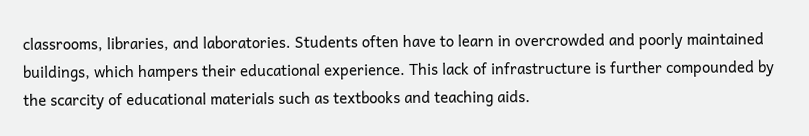classrooms, libraries, and laboratories. Students often have to learn in overcrowded and poorly maintained buildings, which hampers their educational experience. This lack of infrastructure is further compounded by the scarcity of educational materials such as textbooks and teaching aids.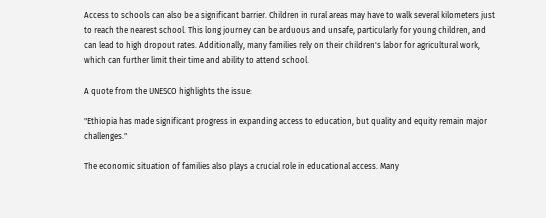Access to schools can also be a significant barrier. Children in rural areas may have to walk several kilometers just to reach the nearest school. This long journey can be arduous and unsafe, particularly for young children, and can lead to high dropout rates. Additionally, many families rely on their children's labor for agricultural work, which can further limit their time and ability to attend school.

A quote from the UNESCO highlights the issue:

"Ethiopia has made significant progress in expanding access to education, but quality and equity remain major challenges."

The economic situation of families also plays a crucial role in educational access. Many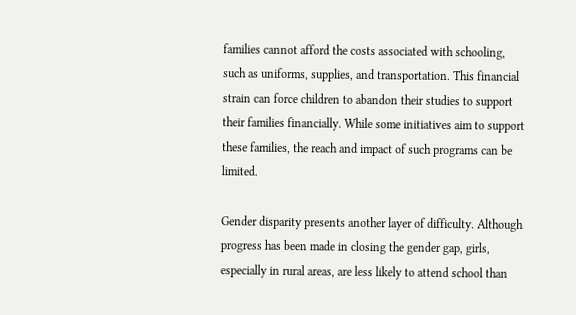families cannot afford the costs associated with schooling, such as uniforms, supplies, and transportation. This financial strain can force children to abandon their studies to support their families financially. While some initiatives aim to support these families, the reach and impact of such programs can be limited.

Gender disparity presents another layer of difficulty. Although progress has been made in closing the gender gap, girls, especially in rural areas, are less likely to attend school than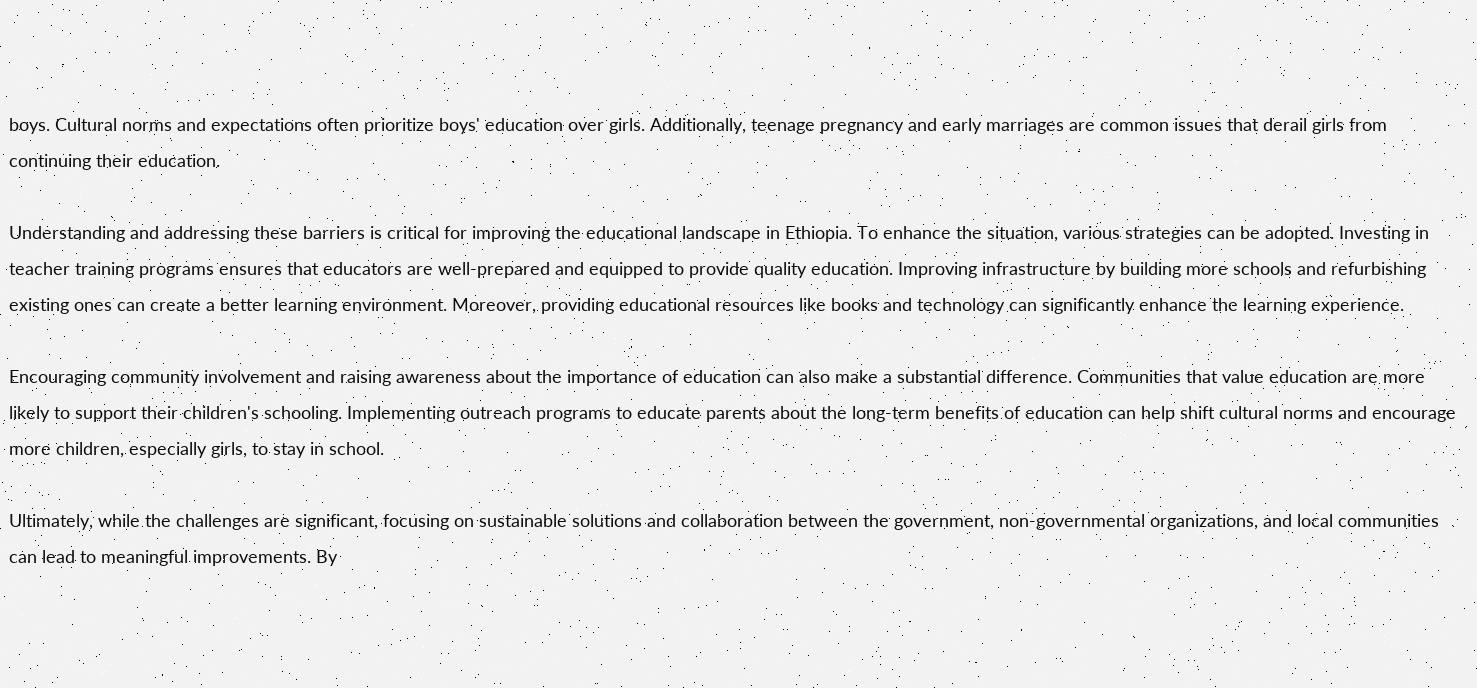boys. Cultural norms and expectations often prioritize boys' education over girls. Additionally, teenage pregnancy and early marriages are common issues that derail girls from continuing their education.

Understanding and addressing these barriers is critical for improving the educational landscape in Ethiopia. To enhance the situation, various strategies can be adopted. Investing in teacher training programs ensures that educators are well-prepared and equipped to provide quality education. Improving infrastructure by building more schools and refurbishing existing ones can create a better learning environment. Moreover, providing educational resources like books and technology can significantly enhance the learning experience.

Encouraging community involvement and raising awareness about the importance of education can also make a substantial difference. Communities that value education are more likely to support their children's schooling. Implementing outreach programs to educate parents about the long-term benefits of education can help shift cultural norms and encourage more children, especially girls, to stay in school.

Ultimately, while the challenges are significant, focusing on sustainable solutions and collaboration between the government, non-governmental organizations, and local communities can lead to meaningful improvements. By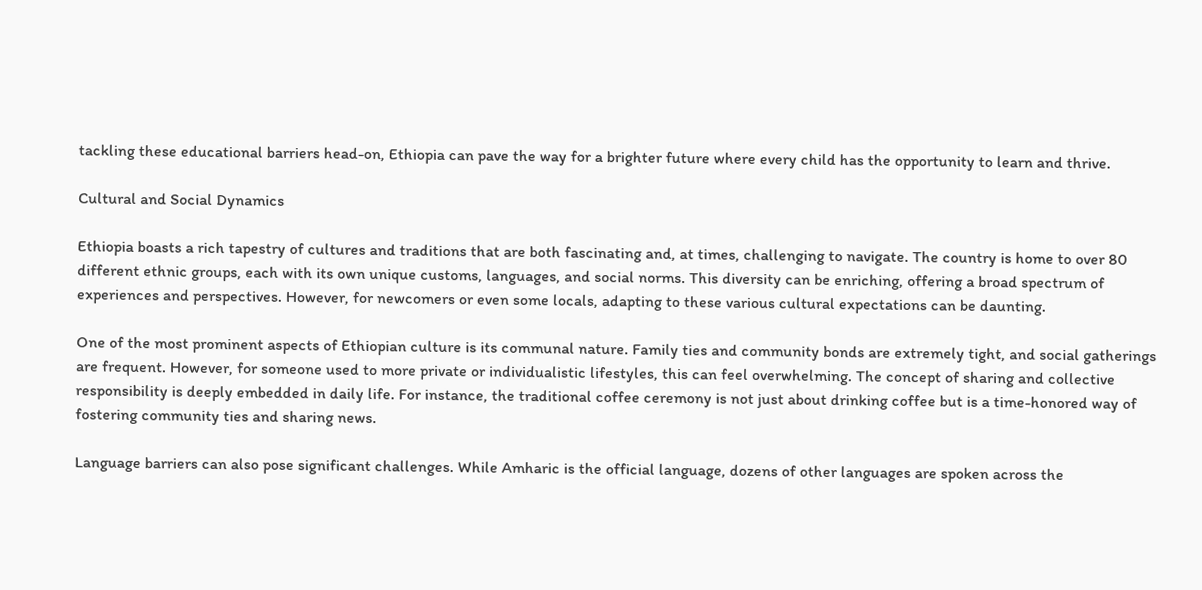tackling these educational barriers head-on, Ethiopia can pave the way for a brighter future where every child has the opportunity to learn and thrive.

Cultural and Social Dynamics

Ethiopia boasts a rich tapestry of cultures and traditions that are both fascinating and, at times, challenging to navigate. The country is home to over 80 different ethnic groups, each with its own unique customs, languages, and social norms. This diversity can be enriching, offering a broad spectrum of experiences and perspectives. However, for newcomers or even some locals, adapting to these various cultural expectations can be daunting.

One of the most prominent aspects of Ethiopian culture is its communal nature. Family ties and community bonds are extremely tight, and social gatherings are frequent. However, for someone used to more private or individualistic lifestyles, this can feel overwhelming. The concept of sharing and collective responsibility is deeply embedded in daily life. For instance, the traditional coffee ceremony is not just about drinking coffee but is a time-honored way of fostering community ties and sharing news.

Language barriers can also pose significant challenges. While Amharic is the official language, dozens of other languages are spoken across the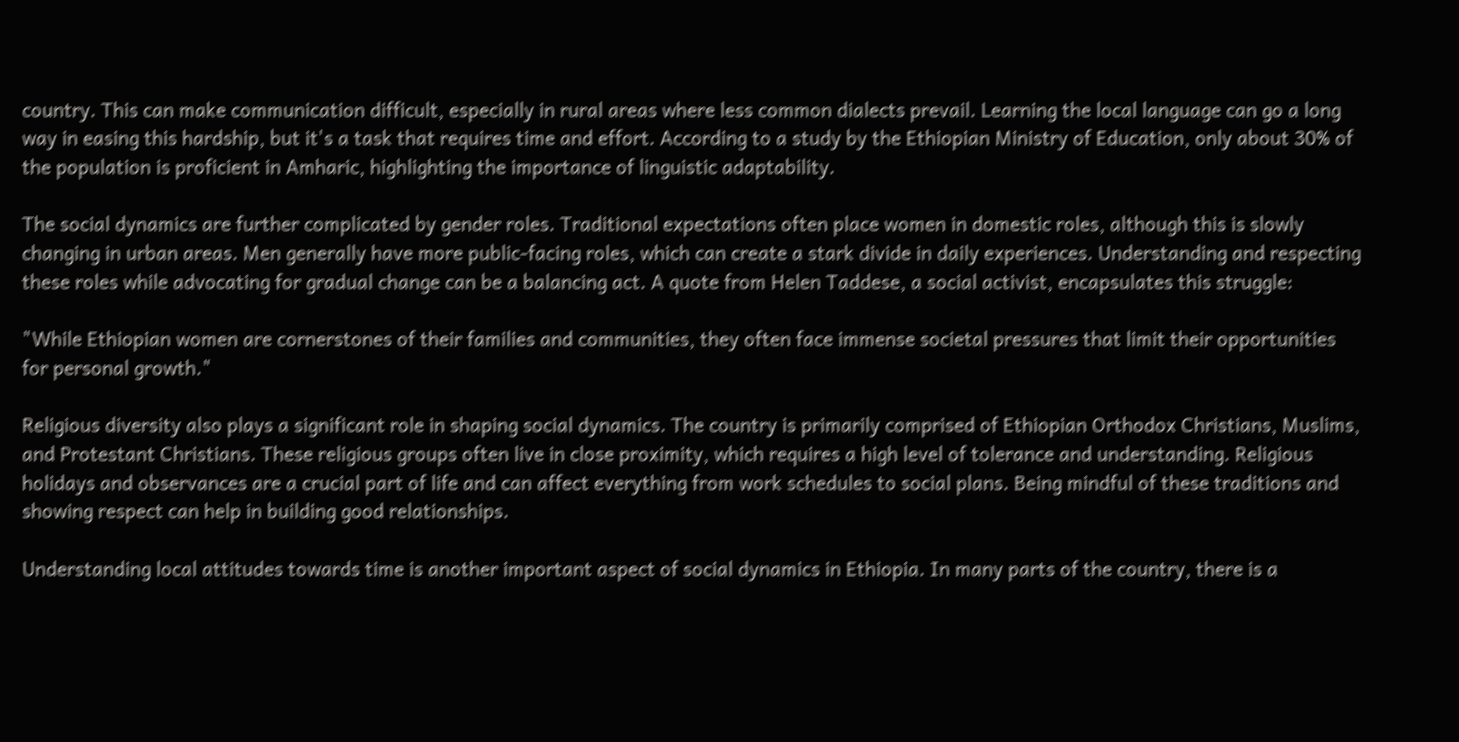country. This can make communication difficult, especially in rural areas where less common dialects prevail. Learning the local language can go a long way in easing this hardship, but it's a task that requires time and effort. According to a study by the Ethiopian Ministry of Education, only about 30% of the population is proficient in Amharic, highlighting the importance of linguistic adaptability.

The social dynamics are further complicated by gender roles. Traditional expectations often place women in domestic roles, although this is slowly changing in urban areas. Men generally have more public-facing roles, which can create a stark divide in daily experiences. Understanding and respecting these roles while advocating for gradual change can be a balancing act. A quote from Helen Taddese, a social activist, encapsulates this struggle:

"While Ethiopian women are cornerstones of their families and communities, they often face immense societal pressures that limit their opportunities for personal growth."

Religious diversity also plays a significant role in shaping social dynamics. The country is primarily comprised of Ethiopian Orthodox Christians, Muslims, and Protestant Christians. These religious groups often live in close proximity, which requires a high level of tolerance and understanding. Religious holidays and observances are a crucial part of life and can affect everything from work schedules to social plans. Being mindful of these traditions and showing respect can help in building good relationships.

Understanding local attitudes towards time is another important aspect of social dynamics in Ethiopia. In many parts of the country, there is a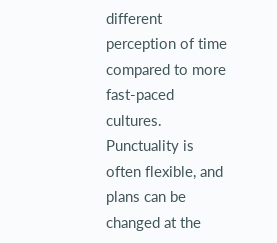different perception of time compared to more fast-paced cultures. Punctuality is often flexible, and plans can be changed at the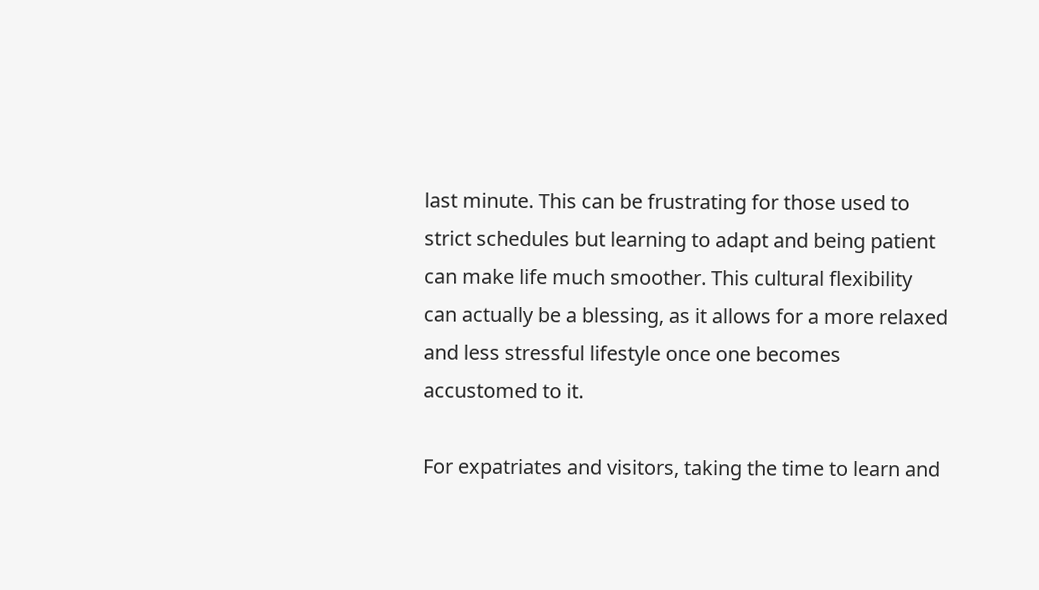last minute. This can be frustrating for those used to strict schedules but learning to adapt and being patient can make life much smoother. This cultural flexibility can actually be a blessing, as it allows for a more relaxed and less stressful lifestyle once one becomes accustomed to it.

For expatriates and visitors, taking the time to learn and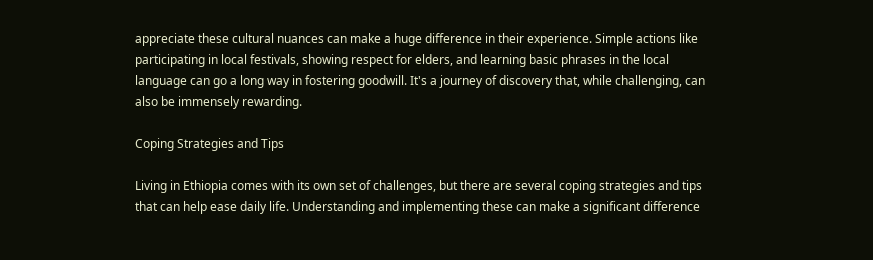appreciate these cultural nuances can make a huge difference in their experience. Simple actions like participating in local festivals, showing respect for elders, and learning basic phrases in the local language can go a long way in fostering goodwill. It's a journey of discovery that, while challenging, can also be immensely rewarding.

Coping Strategies and Tips

Living in Ethiopia comes with its own set of challenges, but there are several coping strategies and tips that can help ease daily life. Understanding and implementing these can make a significant difference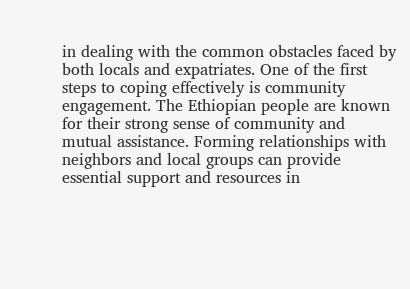in dealing with the common obstacles faced by both locals and expatriates. One of the first steps to coping effectively is community engagement. The Ethiopian people are known for their strong sense of community and mutual assistance. Forming relationships with neighbors and local groups can provide essential support and resources in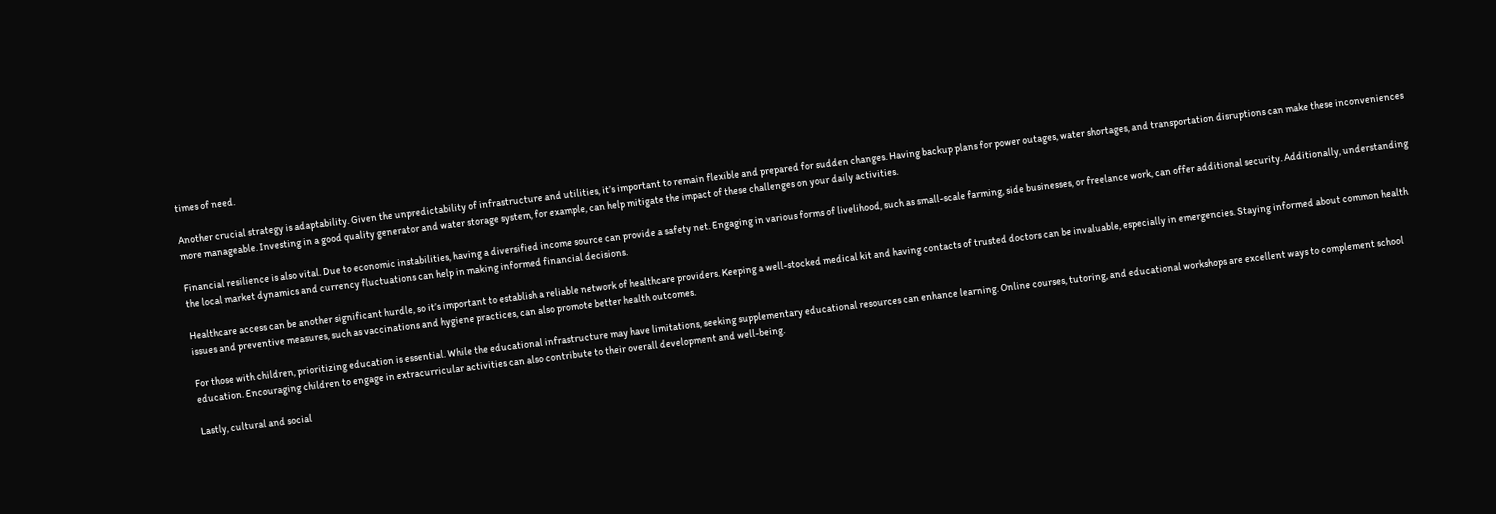times of need.

Another crucial strategy is adaptability. Given the unpredictability of infrastructure and utilities, it’s important to remain flexible and prepared for sudden changes. Having backup plans for power outages, water shortages, and transportation disruptions can make these inconveniences more manageable. Investing in a good quality generator and water storage system, for example, can help mitigate the impact of these challenges on your daily activities.

Financial resilience is also vital. Due to economic instabilities, having a diversified income source can provide a safety net. Engaging in various forms of livelihood, such as small-scale farming, side businesses, or freelance work, can offer additional security. Additionally, understanding the local market dynamics and currency fluctuations can help in making informed financial decisions.

Healthcare access can be another significant hurdle, so it’s important to establish a reliable network of healthcare providers. Keeping a well-stocked medical kit and having contacts of trusted doctors can be invaluable, especially in emergencies. Staying informed about common health issues and preventive measures, such as vaccinations and hygiene practices, can also promote better health outcomes.

For those with children, prioritizing education is essential. While the educational infrastructure may have limitations, seeking supplementary educational resources can enhance learning. Online courses, tutoring, and educational workshops are excellent ways to complement school education. Encouraging children to engage in extracurricular activities can also contribute to their overall development and well-being.

Lastly, cultural and social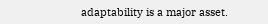adaptability is a major asset.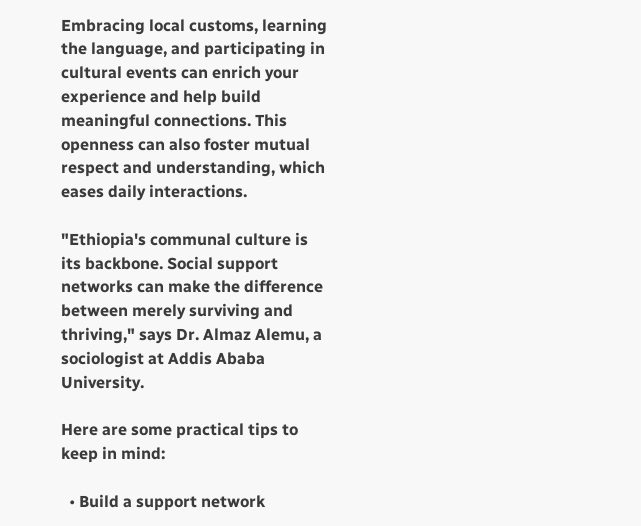Embracing local customs, learning the language, and participating in cultural events can enrich your experience and help build meaningful connections. This openness can also foster mutual respect and understanding, which eases daily interactions.

"Ethiopia's communal culture is its backbone. Social support networks can make the difference between merely surviving and thriving," says Dr. Almaz Alemu, a sociologist at Addis Ababa University.

Here are some practical tips to keep in mind:

  • Build a support network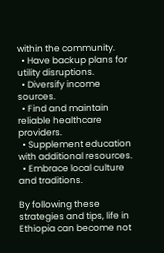within the community.
  • Have backup plans for utility disruptions.
  • Diversify income sources.
  • Find and maintain reliable healthcare providers.
  • Supplement education with additional resources.
  • Embrace local culture and traditions.

By following these strategies and tips, life in Ethiopia can become not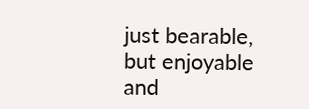just bearable, but enjoyable and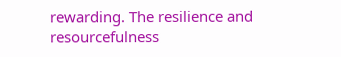rewarding. The resilience and resourcefulness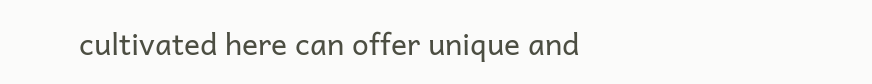cultivated here can offer unique and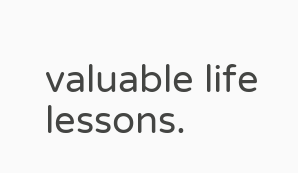valuable life lessons.